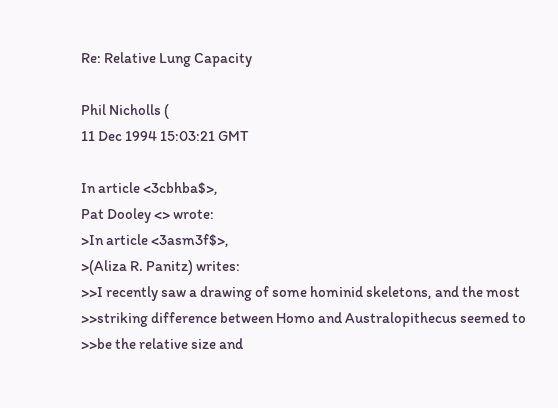Re: Relative Lung Capacity

Phil Nicholls (
11 Dec 1994 15:03:21 GMT

In article <3cbhba$>,
Pat Dooley <> wrote:
>In article <3asm3f$>,
>(Aliza R. Panitz) writes:
>>I recently saw a drawing of some hominid skeletons, and the most
>>striking difference between Homo and Australopithecus seemed to
>>be the relative size and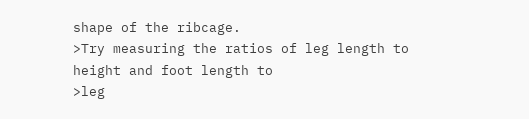shape of the ribcage.
>Try measuring the ratios of leg length to height and foot length to
>leg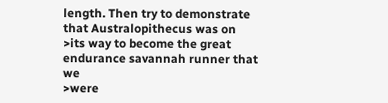length. Then try to demonstrate that Australopithecus was on
>its way to become the great endurance savannah runner that we
>were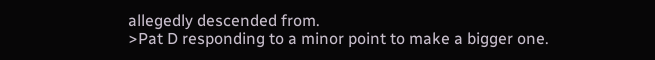allegedly descended from.
>Pat D responding to a minor point to make a bigger one.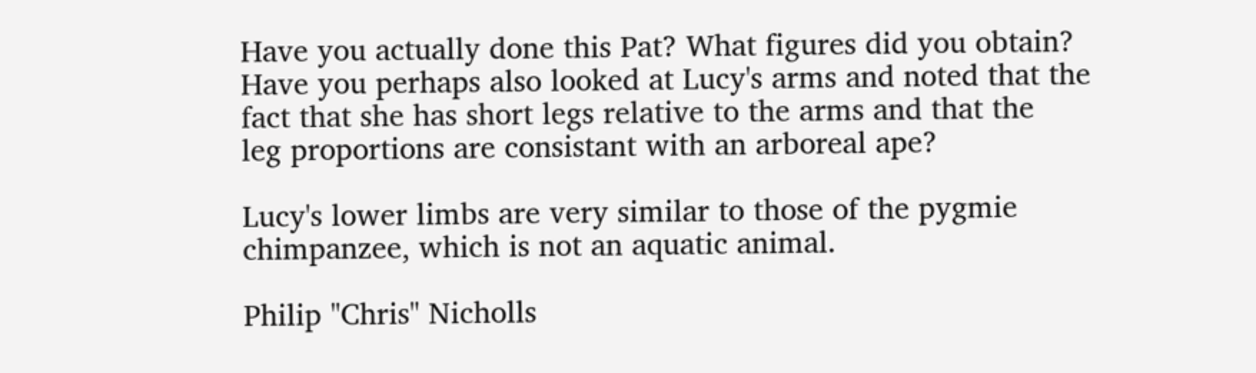Have you actually done this Pat? What figures did you obtain?
Have you perhaps also looked at Lucy's arms and noted that the
fact that she has short legs relative to the arms and that the
leg proportions are consistant with an arboreal ape?

Lucy's lower limbs are very similar to those of the pygmie
chimpanzee, which is not an aquatic animal.

Philip "Chris" Nicholls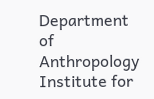Department of Anthropology
Institute for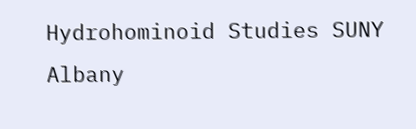Hydrohominoid Studies SUNY Albany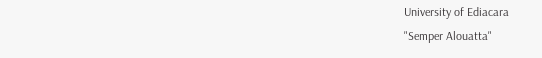University of Ediacara
"Semper Alouatta"